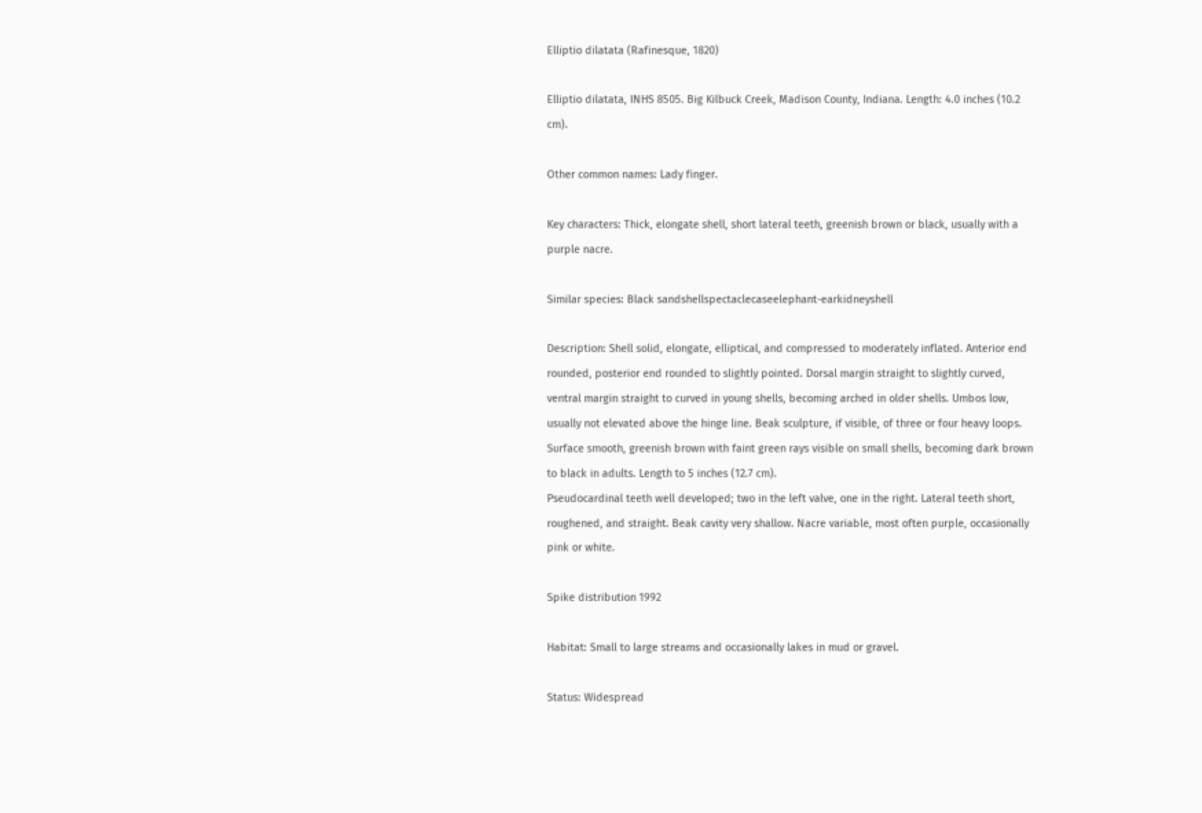Elliptio dilatata (Rafinesque, 1820)

Elliptio dilatata, INHS 8505. Big Kilbuck Creek, Madison County, Indiana. Length: 4.0 inches (10.2 cm).

Other common names: Lady finger.

Key characters: Thick, elongate shell, short lateral teeth, greenish brown or black, usually with a purple nacre.

Similar species: Black sandshellspectaclecaseelephant-earkidneyshell

Description: Shell solid, elongate, elliptical, and compressed to moderately inflated. Anterior end rounded, posterior end rounded to slightly pointed. Dorsal margin straight to slightly curved, ventral margin straight to curved in young shells, becoming arched in older shells. Umbos low, usually not elevated above the hinge line. Beak sculpture, if visible, of three or four heavy loops. Surface smooth, greenish brown with faint green rays visible on small shells, becoming dark brown to black in adults. Length to 5 inches (12.7 cm).
Pseudocardinal teeth well developed; two in the left valve, one in the right. Lateral teeth short, roughened, and straight. Beak cavity very shallow. Nacre variable, most often purple, occasionally pink or white.

Spike distribution 1992

Habitat: Small to large streams and occasionally lakes in mud or gravel.

Status: Widespread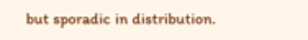but sporadic in distribution.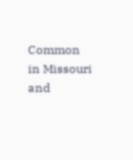Common in Missouri and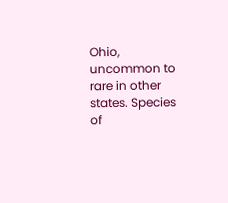Ohio, uncommon to rare in other states. Species of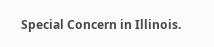Special Concern in Illinois.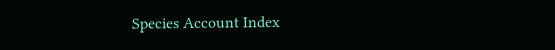Species Account Index